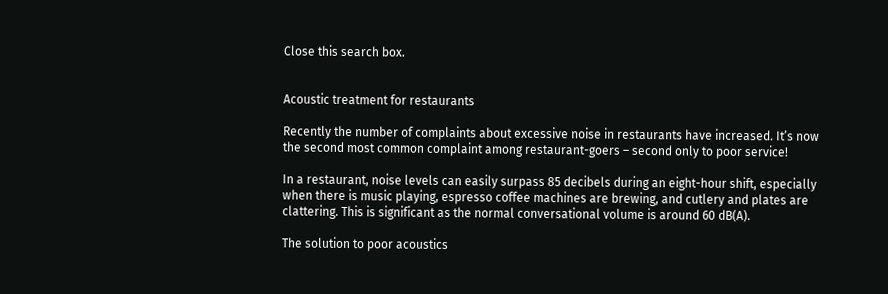Close this search box.


Acoustic treatment for restaurants

Recently the number of complaints about excessive noise in restaurants have increased. It’s now the second most common complaint among restaurant-goers – second only to poor service!

In a restaurant, noise levels can easily surpass 85 decibels during an eight-hour shift, especially when there is music playing, espresso coffee machines are brewing, and cutlery and plates are clattering. This is significant as the normal conversational volume is around 60 dB(A).

The solution to poor acoustics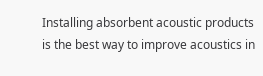Installing absorbent acoustic products is the best way to improve acoustics in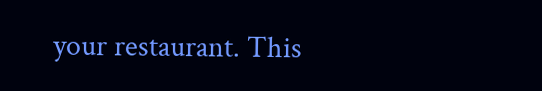your restaurant. This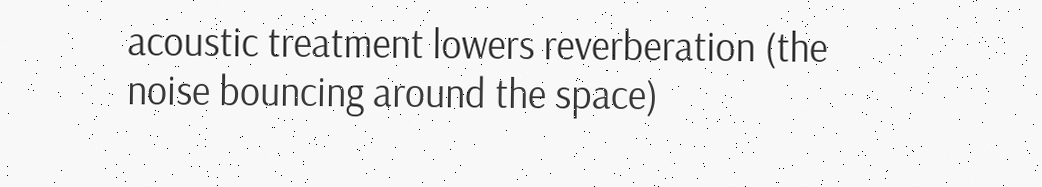acoustic treatment lowers reverberation (the noise bouncing around the space)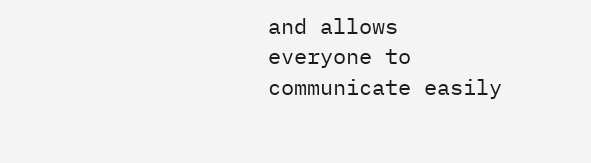and allows everyone to communicate easily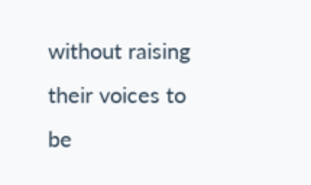without raising their voices to be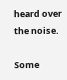heard over the noise.

Some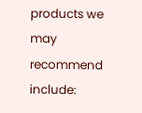products we may recommend include: